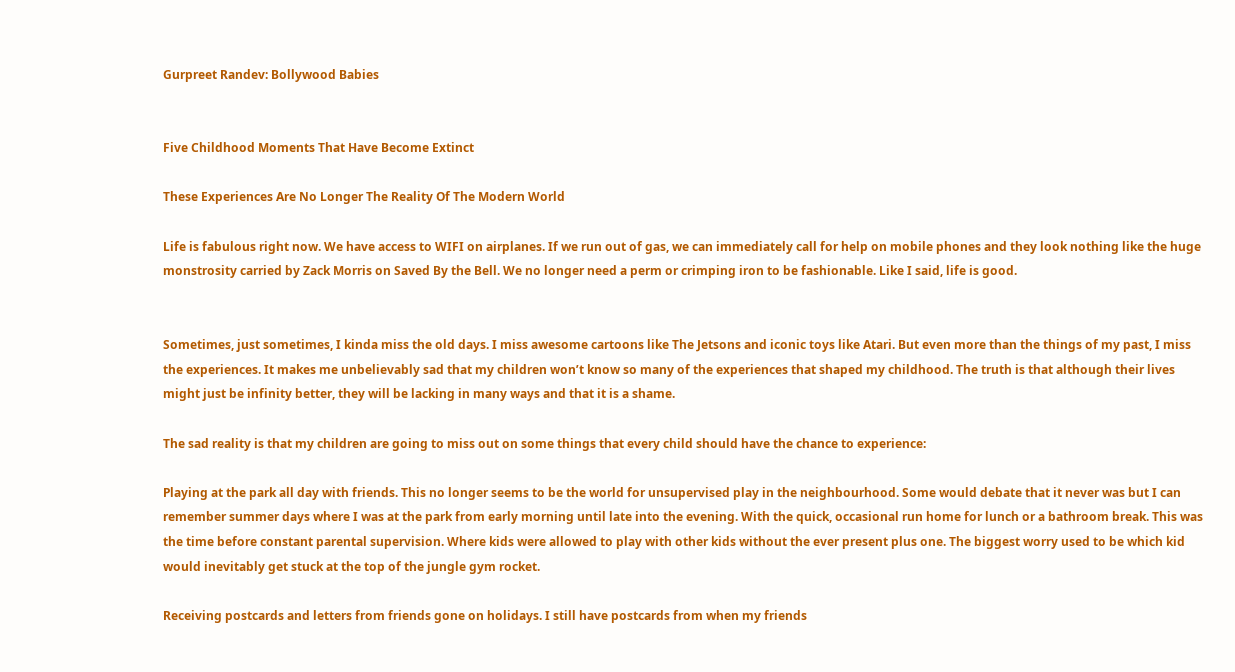Gurpreet Randev: Bollywood Babies


Five Childhood Moments That Have Become Extinct

These Experiences Are No Longer The Reality Of The Modern World

Life is fabulous right now. We have access to WIFI on airplanes. If we run out of gas, we can immediately call for help on mobile phones and they look nothing like the huge monstrosity carried by Zack Morris on Saved By the Bell. We no longer need a perm or crimping iron to be fashionable. Like I said, life is good.


Sometimes, just sometimes, I kinda miss the old days. I miss awesome cartoons like The Jetsons and iconic toys like Atari. But even more than the things of my past, I miss the experiences. It makes me unbelievably sad that my children won’t know so many of the experiences that shaped my childhood. The truth is that although their lives might just be infinity better, they will be lacking in many ways and that it is a shame.

The sad reality is that my children are going to miss out on some things that every child should have the chance to experience:

Playing at the park all day with friends. This no longer seems to be the world for unsupervised play in the neighbourhood. Some would debate that it never was but I can remember summer days where I was at the park from early morning until late into the evening. With the quick, occasional run home for lunch or a bathroom break. This was the time before constant parental supervision. Where kids were allowed to play with other kids without the ever present plus one. The biggest worry used to be which kid would inevitably get stuck at the top of the jungle gym rocket.

Receiving postcards and letters from friends gone on holidays. I still have postcards from when my friends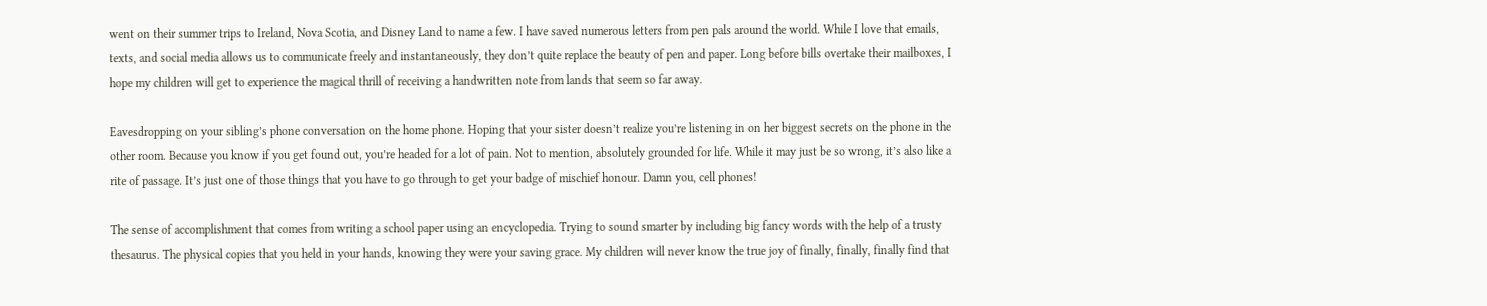went on their summer trips to Ireland, Nova Scotia, and Disney Land to name a few. I have saved numerous letters from pen pals around the world. While I love that emails, texts, and social media allows us to communicate freely and instantaneously, they don’t quite replace the beauty of pen and paper. Long before bills overtake their mailboxes, I hope my children will get to experience the magical thrill of receiving a handwritten note from lands that seem so far away.

Eavesdropping on your sibling’s phone conversation on the home phone. Hoping that your sister doesn’t realize you’re listening in on her biggest secrets on the phone in the other room. Because you know if you get found out, you’re headed for a lot of pain. Not to mention, absolutely grounded for life. While it may just be so wrong, it’s also like a rite of passage. It’s just one of those things that you have to go through to get your badge of mischief honour. Damn you, cell phones!

The sense of accomplishment that comes from writing a school paper using an encyclopedia. Trying to sound smarter by including big fancy words with the help of a trusty thesaurus. The physical copies that you held in your hands, knowing they were your saving grace. My children will never know the true joy of finally, finally, finally find that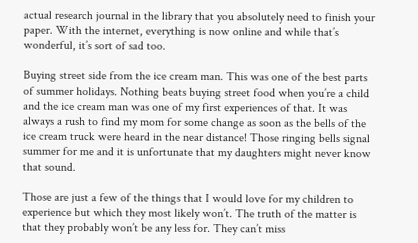actual research journal in the library that you absolutely need to finish your paper. With the internet, everything is now online and while that’s wonderful, it’s sort of sad too.

Buying street side from the ice cream man. This was one of the best parts of summer holidays. Nothing beats buying street food when you’re a child and the ice cream man was one of my first experiences of that. It was always a rush to find my mom for some change as soon as the bells of the ice cream truck were heard in the near distance! Those ringing bells signal summer for me and it is unfortunate that my daughters might never know that sound.

Those are just a few of the things that I would love for my children to experience but which they most likely won’t. The truth of the matter is that they probably won’t be any less for. They can’t miss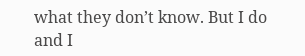what they don’t know. But I do and I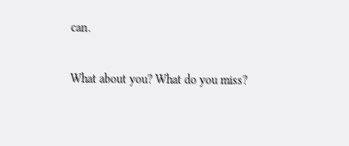can.

What about you? What do you miss?